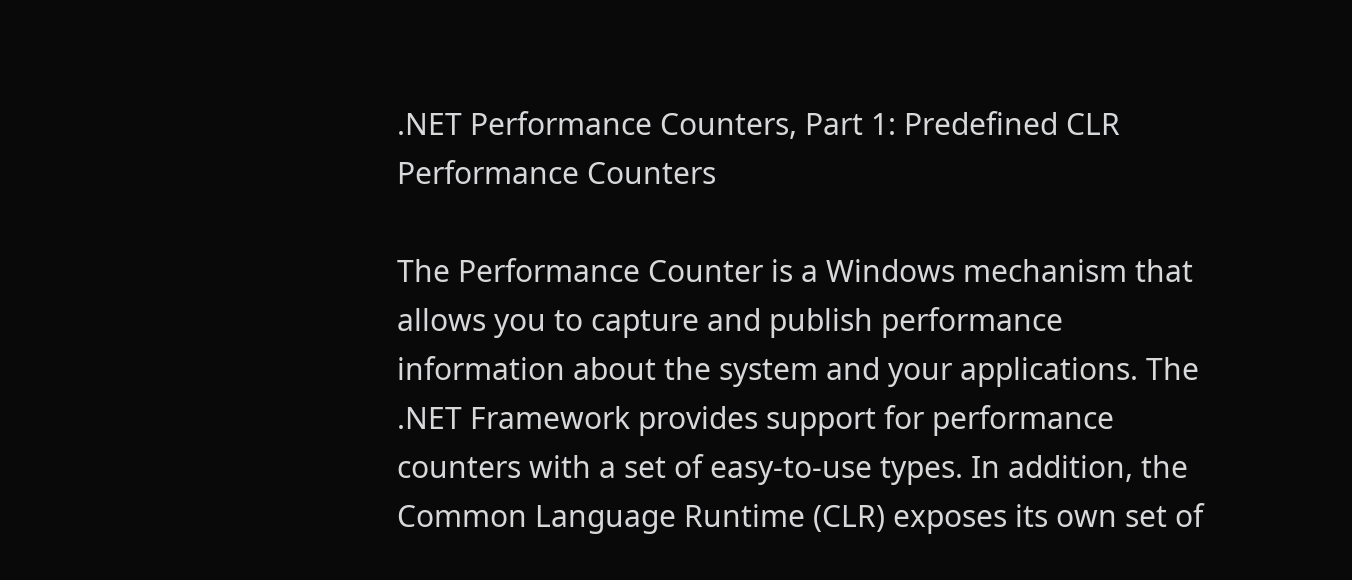.NET Performance Counters, Part 1: Predefined CLR Performance Counters

The Performance Counter is a Windows mechanism that allows you to capture and publish performance information about the system and your applications. The .NET Framework provides support for performance counters with a set of easy-to-use types. In addition, the Common Language Runtime (CLR) exposes its own set of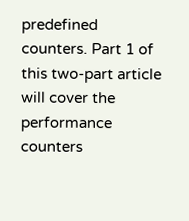predefined counters. Part 1 of this two-part article will cover the performance counters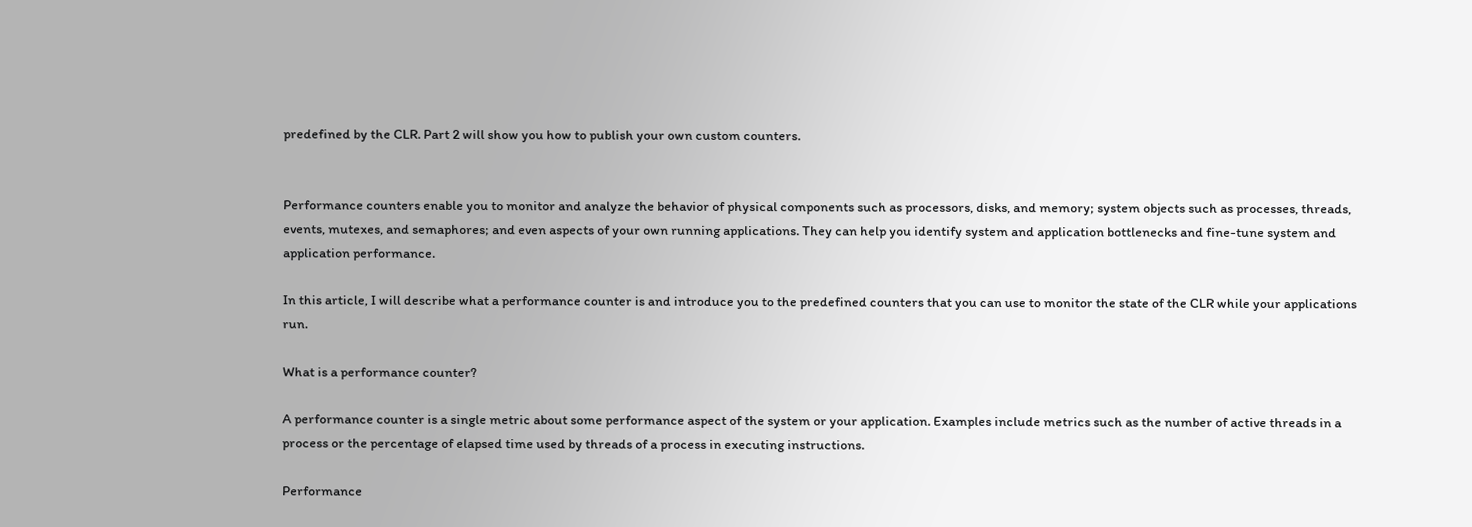predefined by the CLR. Part 2 will show you how to publish your own custom counters.


Performance counters enable you to monitor and analyze the behavior of physical components such as processors, disks, and memory; system objects such as processes, threads, events, mutexes, and semaphores; and even aspects of your own running applications. They can help you identify system and application bottlenecks and fine-tune system and application performance.

In this article, I will describe what a performance counter is and introduce you to the predefined counters that you can use to monitor the state of the CLR while your applications run.

What is a performance counter?

A performance counter is a single metric about some performance aspect of the system or your application. Examples include metrics such as the number of active threads in a process or the percentage of elapsed time used by threads of a process in executing instructions.

Performance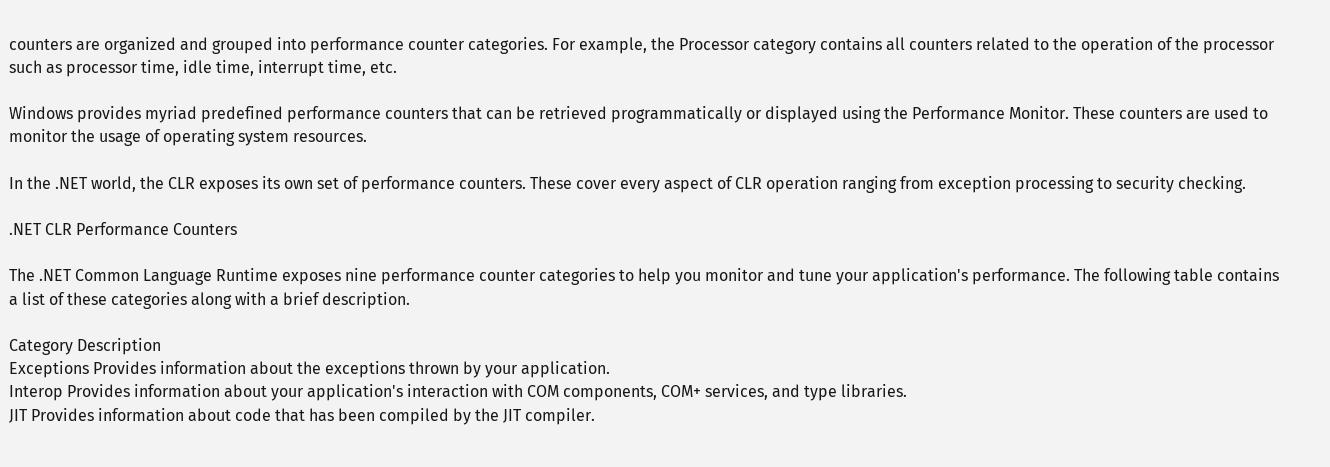counters are organized and grouped into performance counter categories. For example, the Processor category contains all counters related to the operation of the processor such as processor time, idle time, interrupt time, etc.

Windows provides myriad predefined performance counters that can be retrieved programmatically or displayed using the Performance Monitor. These counters are used to monitor the usage of operating system resources.

In the .NET world, the CLR exposes its own set of performance counters. These cover every aspect of CLR operation ranging from exception processing to security checking.

.NET CLR Performance Counters

The .NET Common Language Runtime exposes nine performance counter categories to help you monitor and tune your application's performance. The following table contains a list of these categories along with a brief description.

Category Description
Exceptions Provides information about the exceptions thrown by your application.
Interop Provides information about your application's interaction with COM components, COM+ services, and type libraries.
JIT Provides information about code that has been compiled by the JIT compiler.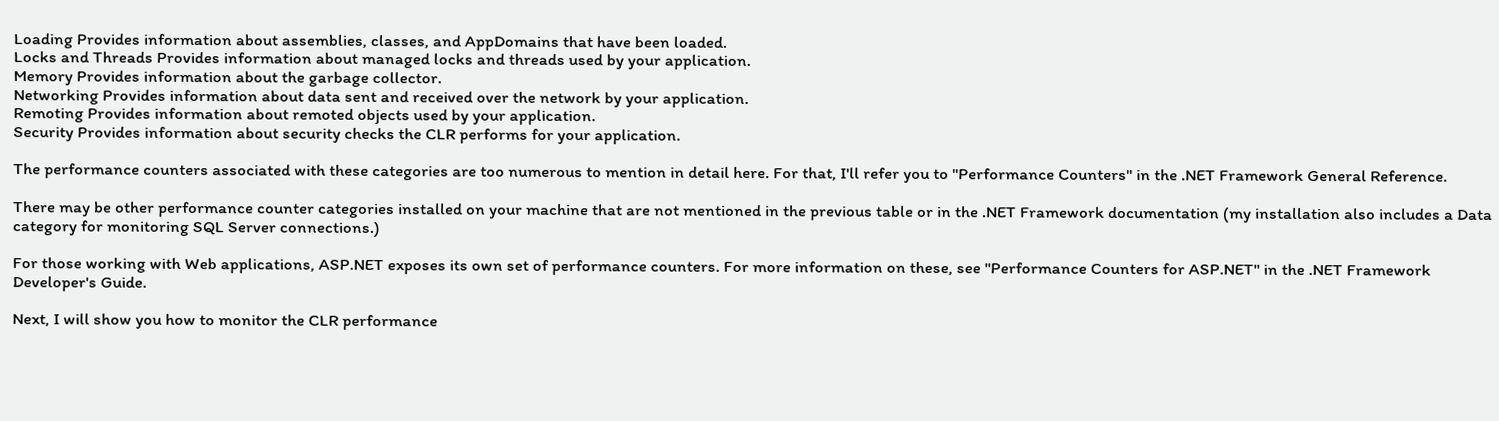Loading Provides information about assemblies, classes, and AppDomains that have been loaded.
Locks and Threads Provides information about managed locks and threads used by your application.
Memory Provides information about the garbage collector.
Networking Provides information about data sent and received over the network by your application.
Remoting Provides information about remoted objects used by your application.
Security Provides information about security checks the CLR performs for your application.

The performance counters associated with these categories are too numerous to mention in detail here. For that, I'll refer you to "Performance Counters" in the .NET Framework General Reference.

There may be other performance counter categories installed on your machine that are not mentioned in the previous table or in the .NET Framework documentation (my installation also includes a Data category for monitoring SQL Server connections.)

For those working with Web applications, ASP.NET exposes its own set of performance counters. For more information on these, see "Performance Counters for ASP.NET" in the .NET Framework Developer's Guide.

Next, I will show you how to monitor the CLR performance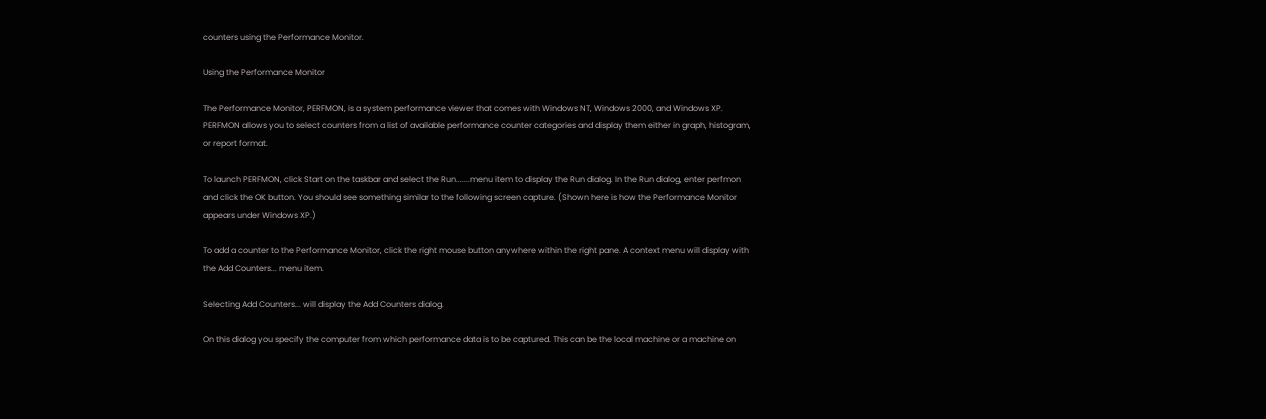counters using the Performance Monitor.

Using the Performance Monitor

The Performance Monitor, PERFMON, is a system performance viewer that comes with Windows NT, Windows 2000, and Windows XP. PERFMON allows you to select counters from a list of available performance counter categories and display them either in graph, histogram, or report format.

To launch PERFMON, click Start on the taskbar and select the Run.......menu item to display the Run dialog. In the Run dialog, enter perfmon and click the OK button. You should see something similar to the following screen capture. (Shown here is how the Performance Monitor appears under Windows XP.)

To add a counter to the Performance Monitor, click the right mouse button anywhere within the right pane. A context menu will display with the Add Counters... menu item.

Selecting Add Counters... will display the Add Counters dialog.

On this dialog you specify the computer from which performance data is to be captured. This can be the local machine or a machine on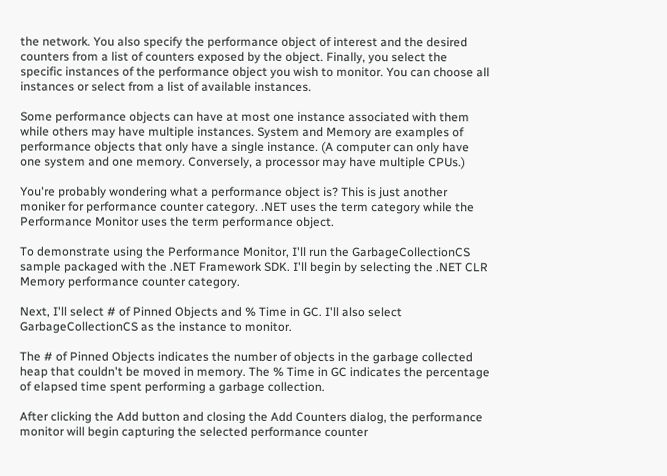the network. You also specify the performance object of interest and the desired counters from a list of counters exposed by the object. Finally, you select the specific instances of the performance object you wish to monitor. You can choose all instances or select from a list of available instances.

Some performance objects can have at most one instance associated with them while others may have multiple instances. System and Memory are examples of performance objects that only have a single instance. (A computer can only have one system and one memory. Conversely, a processor may have multiple CPUs.)

You're probably wondering what a performance object is? This is just another moniker for performance counter category. .NET uses the term category while the Performance Monitor uses the term performance object.

To demonstrate using the Performance Monitor, I'll run the GarbageCollectionCS sample packaged with the .NET Framework SDK. I'll begin by selecting the .NET CLR Memory performance counter category.

Next, I'll select # of Pinned Objects and % Time in GC. I'll also select GarbageCollectionCS as the instance to monitor.

The # of Pinned Objects indicates the number of objects in the garbage collected heap that couldn't be moved in memory. The % Time in GC indicates the percentage of elapsed time spent performing a garbage collection.

After clicking the Add button and closing the Add Counters dialog, the performance monitor will begin capturing the selected performance counter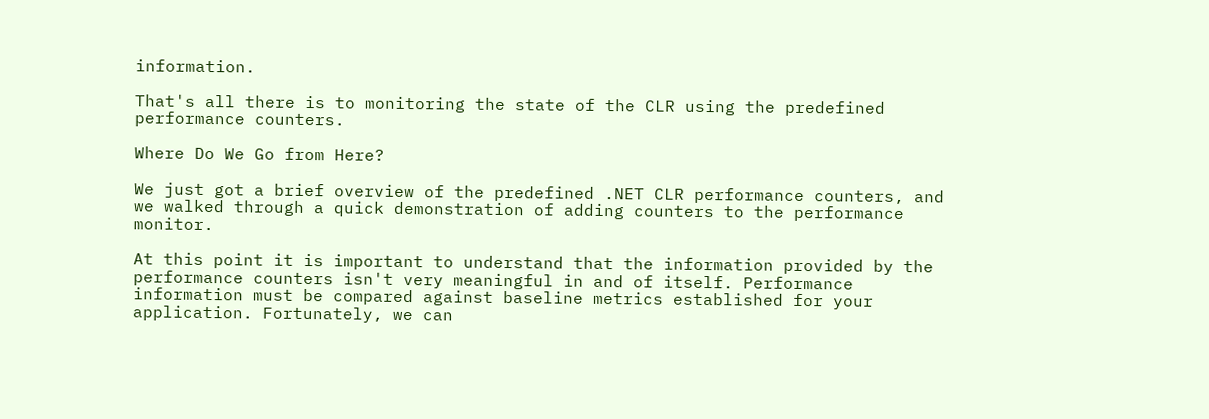information.

That's all there is to monitoring the state of the CLR using the predefined performance counters.

Where Do We Go from Here?

We just got a brief overview of the predefined .NET CLR performance counters, and we walked through a quick demonstration of adding counters to the performance monitor.

At this point it is important to understand that the information provided by the performance counters isn't very meaningful in and of itself. Performance information must be compared against baseline metrics established for your application. Fortunately, we can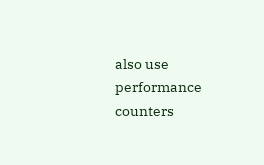also use performance counters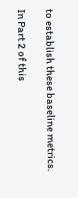to establish these baseline metrics.

In Part 2 of this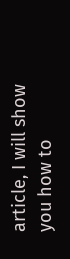article, I will show you how to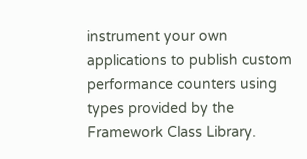instrument your own applications to publish custom performance counters using types provided by the Framework Class Library.